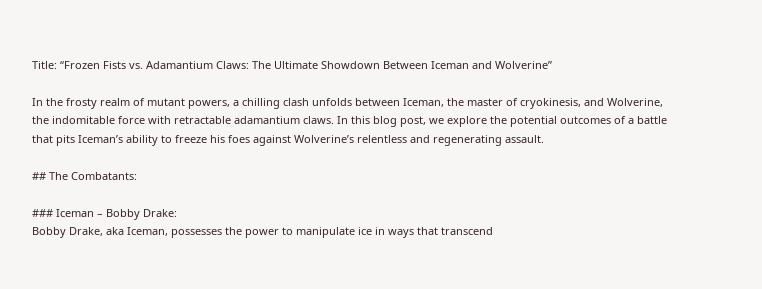Title: “Frozen Fists vs. Adamantium Claws: The Ultimate Showdown Between Iceman and Wolverine”

In the frosty realm of mutant powers, a chilling clash unfolds between Iceman, the master of cryokinesis, and Wolverine, the indomitable force with retractable adamantium claws. In this blog post, we explore the potential outcomes of a battle that pits Iceman’s ability to freeze his foes against Wolverine’s relentless and regenerating assault.

## The Combatants:

### Iceman – Bobby Drake:
Bobby Drake, aka Iceman, possesses the power to manipulate ice in ways that transcend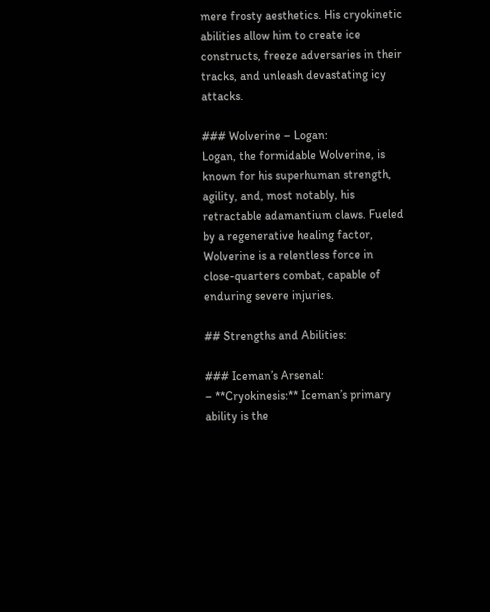mere frosty aesthetics. His cryokinetic abilities allow him to create ice constructs, freeze adversaries in their tracks, and unleash devastating icy attacks.

### Wolverine – Logan:
Logan, the formidable Wolverine, is known for his superhuman strength, agility, and, most notably, his retractable adamantium claws. Fueled by a regenerative healing factor, Wolverine is a relentless force in close-quarters combat, capable of enduring severe injuries.

## Strengths and Abilities:

### Iceman’s Arsenal:
– **Cryokinesis:** Iceman’s primary ability is the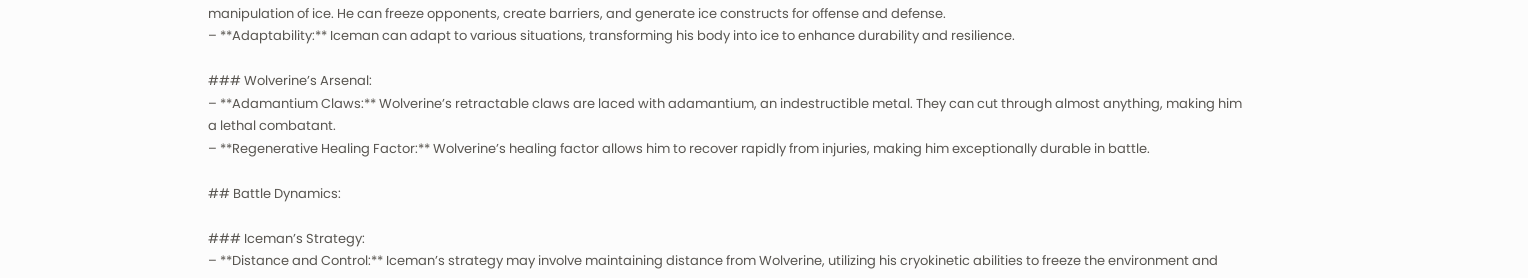manipulation of ice. He can freeze opponents, create barriers, and generate ice constructs for offense and defense.
– **Adaptability:** Iceman can adapt to various situations, transforming his body into ice to enhance durability and resilience.

### Wolverine’s Arsenal:
– **Adamantium Claws:** Wolverine’s retractable claws are laced with adamantium, an indestructible metal. They can cut through almost anything, making him a lethal combatant.
– **Regenerative Healing Factor:** Wolverine’s healing factor allows him to recover rapidly from injuries, making him exceptionally durable in battle.

## Battle Dynamics:

### Iceman’s Strategy:
– **Distance and Control:** Iceman’s strategy may involve maintaining distance from Wolverine, utilizing his cryokinetic abilities to freeze the environment and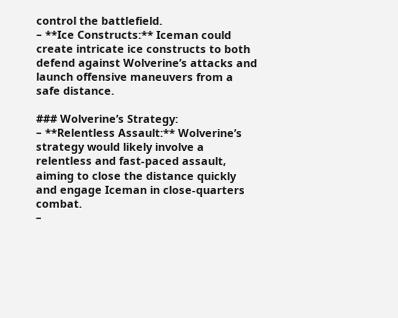control the battlefield.
– **Ice Constructs:** Iceman could create intricate ice constructs to both defend against Wolverine’s attacks and launch offensive maneuvers from a safe distance.

### Wolverine’s Strategy:
– **Relentless Assault:** Wolverine’s strategy would likely involve a relentless and fast-paced assault, aiming to close the distance quickly and engage Iceman in close-quarters combat.
–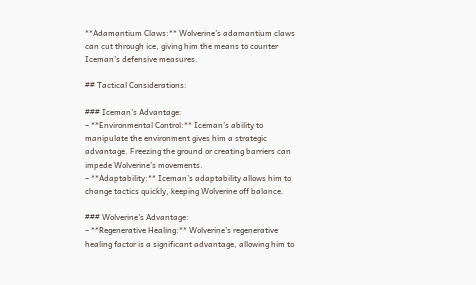**Adamantium Claws:** Wolverine’s adamantium claws can cut through ice, giving him the means to counter Iceman’s defensive measures.

## Tactical Considerations:

### Iceman’s Advantage:
– **Environmental Control:** Iceman’s ability to manipulate the environment gives him a strategic advantage. Freezing the ground or creating barriers can impede Wolverine’s movements.
– **Adaptability:** Iceman’s adaptability allows him to change tactics quickly, keeping Wolverine off balance.

### Wolverine’s Advantage:
– **Regenerative Healing:** Wolverine’s regenerative healing factor is a significant advantage, allowing him to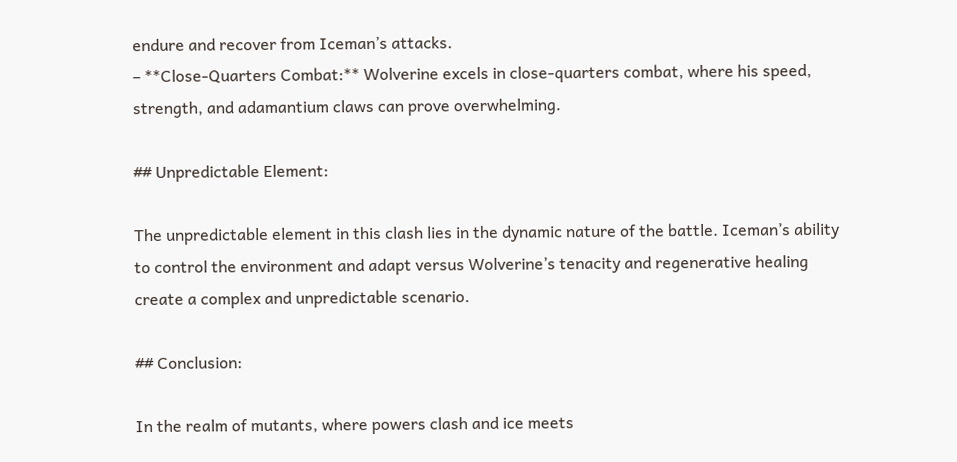endure and recover from Iceman’s attacks.
– **Close-Quarters Combat:** Wolverine excels in close-quarters combat, where his speed, strength, and adamantium claws can prove overwhelming.

## Unpredictable Element:

The unpredictable element in this clash lies in the dynamic nature of the battle. Iceman’s ability to control the environment and adapt versus Wolverine’s tenacity and regenerative healing create a complex and unpredictable scenario.

## Conclusion:

In the realm of mutants, where powers clash and ice meets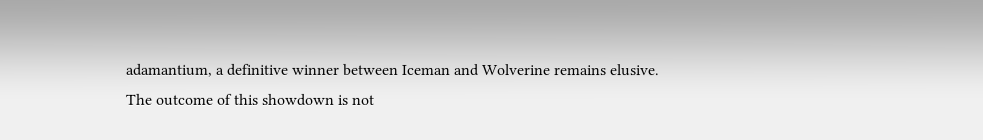adamantium, a definitive winner between Iceman and Wolverine remains elusive. The outcome of this showdown is not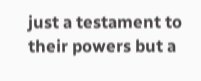just a testament to their powers but a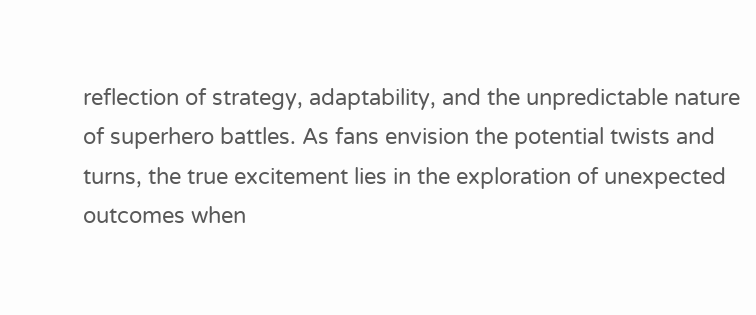reflection of strategy, adaptability, and the unpredictable nature of superhero battles. As fans envision the potential twists and turns, the true excitement lies in the exploration of unexpected outcomes when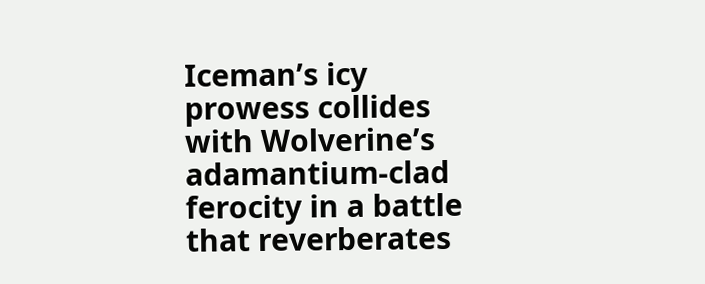Iceman’s icy prowess collides with Wolverine’s adamantium-clad ferocity in a battle that reverberates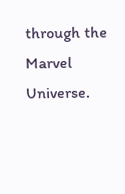through the Marvel Universe.